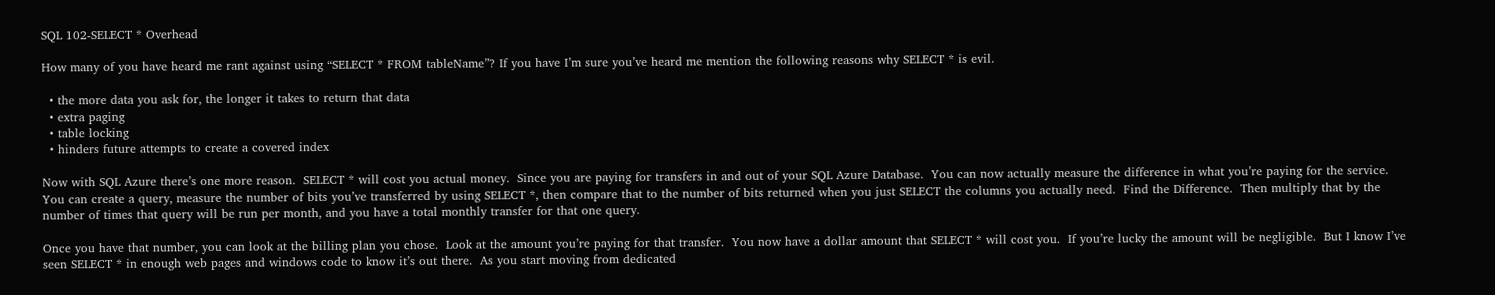SQL 102-SELECT * Overhead

How many of you have heard me rant against using “SELECT * FROM tableName”? If you have I’m sure you’ve heard me mention the following reasons why SELECT * is evil.

  • the more data you ask for, the longer it takes to return that data
  • extra paging
  • table locking
  • hinders future attempts to create a covered index

Now with SQL Azure there’s one more reason.  SELECT * will cost you actual money.  Since you are paying for transfers in and out of your SQL Azure Database.  You can now actually measure the difference in what you’re paying for the service.  You can create a query, measure the number of bits you’ve transferred by using SELECT *, then compare that to the number of bits returned when you just SELECT the columns you actually need.  Find the Difference.  Then multiply that by the number of times that query will be run per month, and you have a total monthly transfer for that one query.

Once you have that number, you can look at the billing plan you chose.  Look at the amount you’re paying for that transfer.  You now have a dollar amount that SELECT * will cost you.  If you’re lucky the amount will be negligible.  But I know I’ve seen SELECT * in enough web pages and windows code to know it’s out there.  As you start moving from dedicated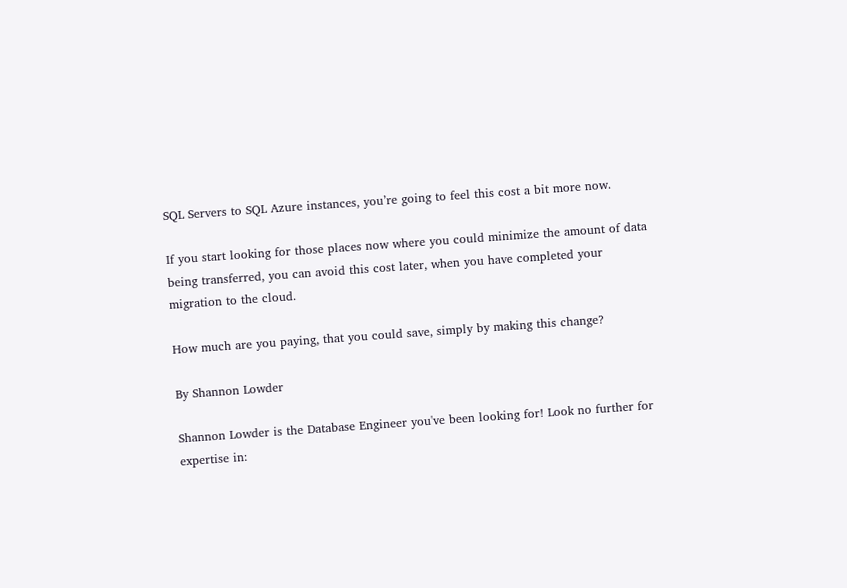SQL Servers to SQL Azure instances, you’re going to feel this cost a bit more now.

If you start looking for those places now where you could minimize the amount of data being transferred, you can avoid this cost later, when you have completed your migration to the cloud.

How much are you paying, that you could save, simply by making this change?

By Shannon Lowder

Shannon Lowder is the Database Engineer you've been looking for! Look no further for expertise in: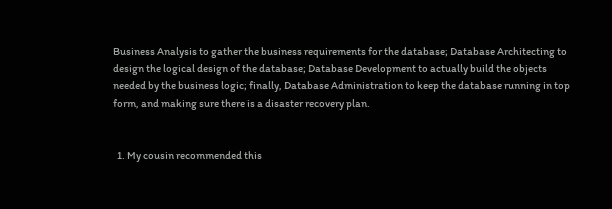Business Analysis to gather the business requirements for the database; Database Architecting to design the logical design of the database; Database Development to actually build the objects needed by the business logic; finally, Database Administration to keep the database running in top form, and making sure there is a disaster recovery plan.


  1. My cousin recommended this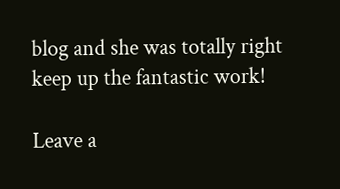blog and she was totally right keep up the fantastic work!

Leave a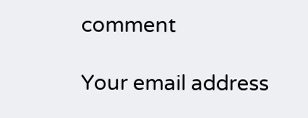comment

Your email address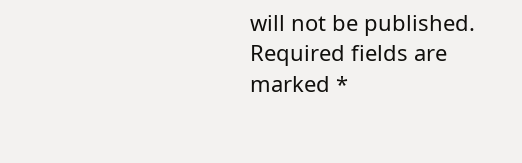will not be published. Required fields are marked *